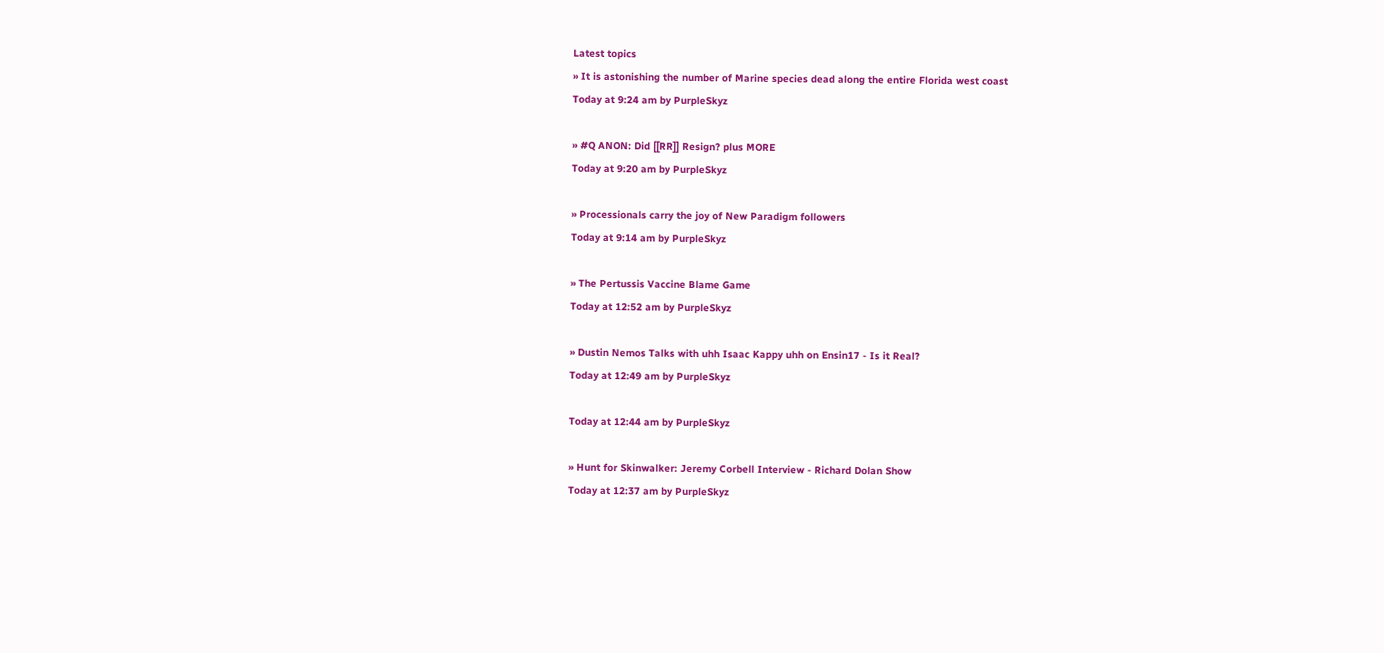Latest topics
» It is astonishing the number of Marine species dead along the entire Florida west coast
Today at 9:24 am by PurpleSkyz

» #Q ANON: Did [[RR]] Resign? plus MORE
Today at 9:20 am by PurpleSkyz

» Processionals carry the joy of New Paradigm followers
Today at 9:14 am by PurpleSkyz

» The Pertussis Vaccine Blame Game
Today at 12:52 am by PurpleSkyz

» Dustin Nemos Talks with uhh Isaac Kappy uhh on Ensin17 - Is it Real?
Today at 12:49 am by PurpleSkyz

Today at 12:44 am by PurpleSkyz

» Hunt for Skinwalker: Jeremy Corbell Interview - Richard Dolan Show
Today at 12:37 am by PurpleSkyz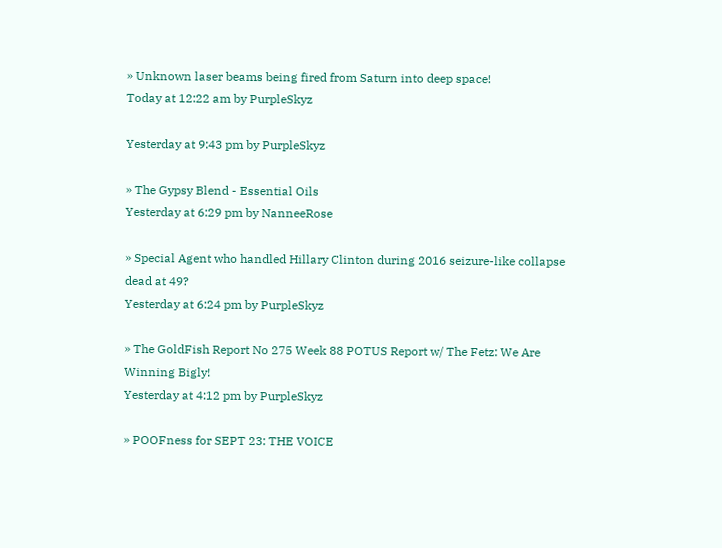» Unknown laser beams being fired from Saturn into deep space!
Today at 12:22 am by PurpleSkyz

Yesterday at 9:43 pm by PurpleSkyz

» The Gypsy Blend - Essential Oils
Yesterday at 6:29 pm by NanneeRose

» Special Agent who handled Hillary Clinton during 2016 seizure-like collapse dead at 49?
Yesterday at 6:24 pm by PurpleSkyz

» The GoldFish Report No 275 Week 88 POTUS Report w/ The Fetz: We Are Winning Bigly!
Yesterday at 4:12 pm by PurpleSkyz

» POOFness for SEPT 23: THE VOICE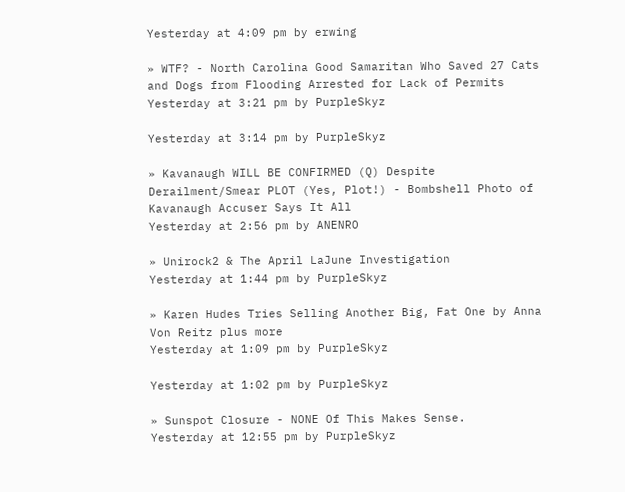Yesterday at 4:09 pm by erwing

» WTF? - North Carolina Good Samaritan Who Saved 27 Cats and Dogs from Flooding Arrested for Lack of Permits
Yesterday at 3:21 pm by PurpleSkyz

Yesterday at 3:14 pm by PurpleSkyz

» Kavanaugh WILL BE CONFIRMED (Q) Despite Derailment/Smear PLOT (Yes, Plot!) - Bombshell Photo of Kavanaugh Accuser Says It All
Yesterday at 2:56 pm by ANENRO

» Unirock2 & The April LaJune Investigation
Yesterday at 1:44 pm by PurpleSkyz

» Karen Hudes Tries Selling Another Big, Fat One by Anna Von Reitz plus more
Yesterday at 1:09 pm by PurpleSkyz

Yesterday at 1:02 pm by PurpleSkyz

» Sunspot Closure - NONE Of This Makes Sense.
Yesterday at 12:55 pm by PurpleSkyz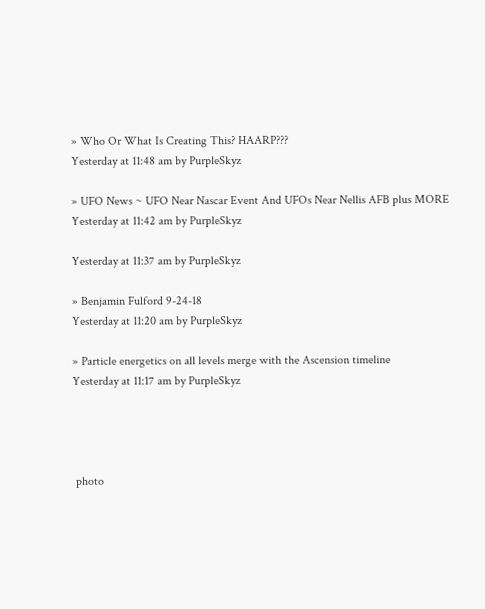» Who Or What Is Creating This? HAARP???
Yesterday at 11:48 am by PurpleSkyz

» UFO News ~ UFO Near Nascar Event And UFOs Near Nellis AFB plus MORE
Yesterday at 11:42 am by PurpleSkyz

Yesterday at 11:37 am by PurpleSkyz

» Benjamin Fulford 9-24-18
Yesterday at 11:20 am by PurpleSkyz

» Particle energetics on all levels merge with the Ascension timeline
Yesterday at 11:17 am by PurpleSkyz




 photo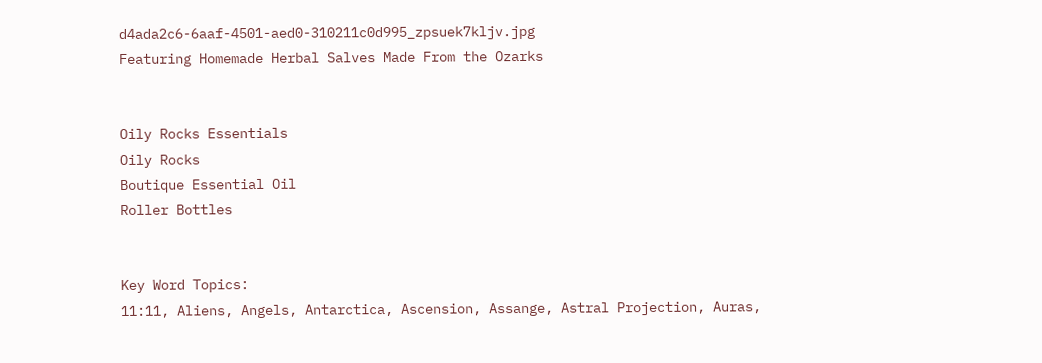d4ada2c6-6aaf-4501-aed0-310211c0d995_zpsuek7kljv.jpg
Featuring Homemade Herbal Salves Made From the Ozarks


Oily Rocks Essentials
Oily Rocks
Boutique Essential Oil
Roller Bottles


Key Word Topics:
11:11, Aliens, Angels, Antarctica, Ascension, Assange, Astral Projection, Auras,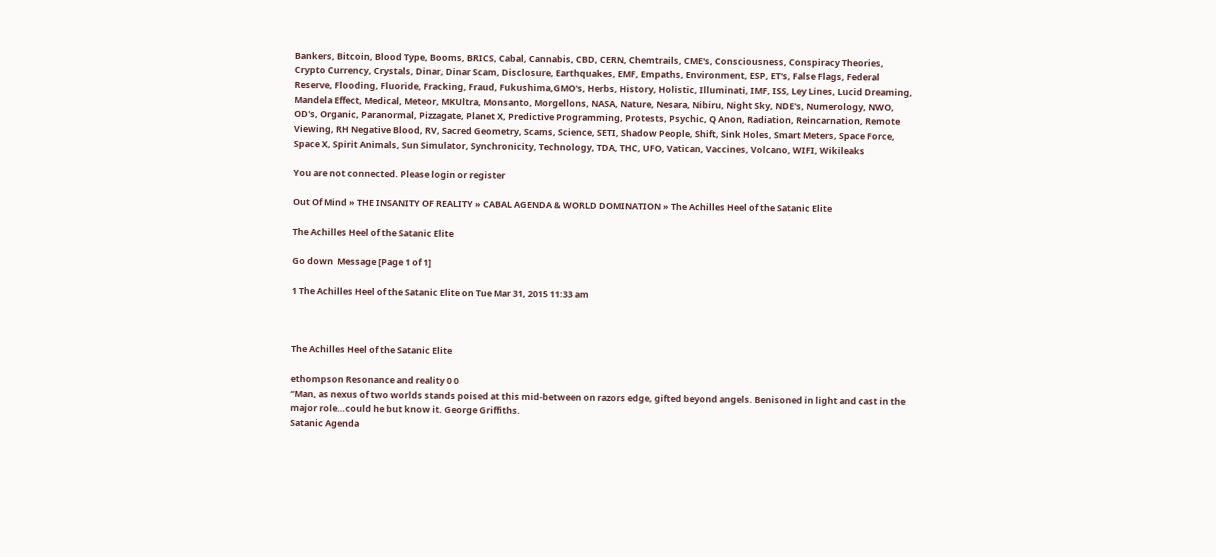Bankers, Bitcoin, Blood Type, Booms, BRICS, Cabal, Cannabis, CBD, CERN, Chemtrails, CME's, Consciousness, Conspiracy Theories, Crypto Currency, Crystals, Dinar, Dinar Scam, Disclosure, Earthquakes, EMF, Empaths, Environment, ESP, ET's, False Flags, Federal Reserve, Flooding, Fluoride, Fracking, Fraud, Fukushima,GMO's, Herbs, History, Holistic, Illuminati, IMF, ISS, Ley Lines, Lucid Dreaming, Mandela Effect, Medical, Meteor, MKUltra, Monsanto, Morgellons, NASA, Nature, Nesara, Nibiru, Night Sky, NDE's, Numerology, NWO, OD's, Organic, Paranormal, Pizzagate, Planet X, Predictive Programming, Protests, Psychic, Q Anon, Radiation, Reincarnation, Remote Viewing, RH Negative Blood, RV, Sacred Geometry, Scams, Science, SETI, Shadow People, Shift, Sink Holes, Smart Meters, Space Force, Space X, Spirit Animals, Sun Simulator, Synchronicity, Technology, TDA, THC, UFO, Vatican, Vaccines, Volcano, WIFI, Wikileaks

You are not connected. Please login or register

Out Of Mind » THE INSANITY OF REALITY » CABAL AGENDA & WORLD DOMINATION » The Achilles Heel of the Satanic Elite

The Achilles Heel of the Satanic Elite

Go down  Message [Page 1 of 1]

1 The Achilles Heel of the Satanic Elite on Tue Mar 31, 2015 11:33 am



The Achilles Heel of the Satanic Elite

ethompson Resonance and reality 0 0
“Man, as nexus of two worlds stands poised at this mid-between on razors edge, gifted beyond angels. Benisoned in light and cast in the major role…could he but know it. George Griffiths.
Satanic Agenda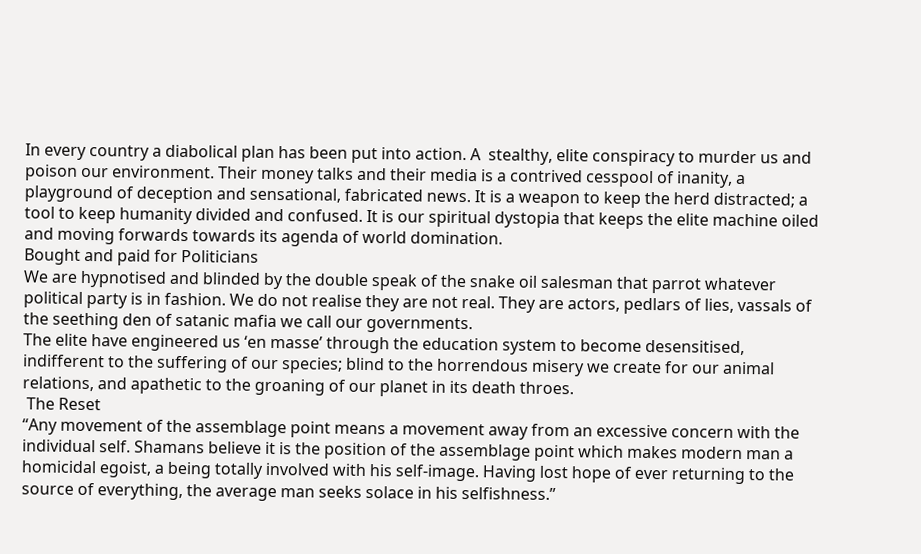In every country a diabolical plan has been put into action. A  stealthy, elite conspiracy to murder us and poison our environment. Their money talks and their media is a contrived cesspool of inanity, a playground of deception and sensational, fabricated news. It is a weapon to keep the herd distracted; a tool to keep humanity divided and confused. It is our spiritual dystopia that keeps the elite machine oiled and moving forwards towards its agenda of world domination.
Bought and paid for Politicians
We are hypnotised and blinded by the double speak of the snake oil salesman that parrot whatever political party is in fashion. We do not realise they are not real. They are actors, pedlars of lies, vassals of the seething den of satanic mafia we call our governments.
The elite have engineered us ‘en masse’ through the education system to become desensitised, indifferent to the suffering of our species; blind to the horrendous misery we create for our animal relations, and apathetic to the groaning of our planet in its death throes.
 The Reset
“Any movement of the assemblage point means a movement away from an excessive concern with the individual self. Shamans believe it is the position of the assemblage point which makes modern man a homicidal egoist, a being totally involved with his self-image. Having lost hope of ever returning to the source of everything, the average man seeks solace in his selfishness.”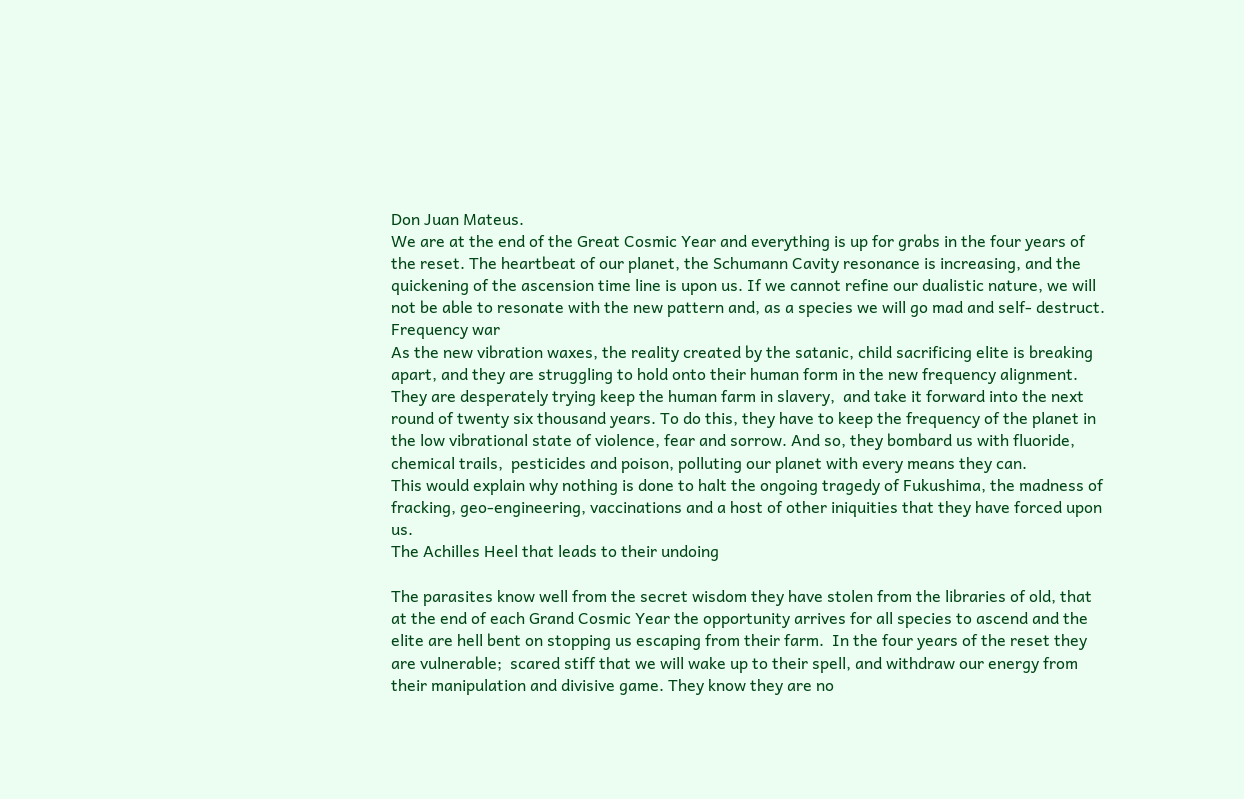Don Juan Mateus.
We are at the end of the Great Cosmic Year and everything is up for grabs in the four years of the reset. The heartbeat of our planet, the Schumann Cavity resonance is increasing, and the quickening of the ascension time line is upon us. If we cannot refine our dualistic nature, we will not be able to resonate with the new pattern and, as a species we will go mad and self- destruct.
Frequency war
As the new vibration waxes, the reality created by the satanic, child sacrificing elite is breaking apart, and they are struggling to hold onto their human form in the new frequency alignment. They are desperately trying keep the human farm in slavery,  and take it forward into the next round of twenty six thousand years. To do this, they have to keep the frequency of the planet in the low vibrational state of violence, fear and sorrow. And so, they bombard us with fluoride, chemical trails,  pesticides and poison, polluting our planet with every means they can.
This would explain why nothing is done to halt the ongoing tragedy of Fukushima, the madness of fracking, geo-engineering, vaccinations and a host of other iniquities that they have forced upon us.
The Achilles Heel that leads to their undoing

The parasites know well from the secret wisdom they have stolen from the libraries of old, that at the end of each Grand Cosmic Year the opportunity arrives for all species to ascend and the elite are hell bent on stopping us escaping from their farm.  In the four years of the reset they are vulnerable;  scared stiff that we will wake up to their spell, and withdraw our energy from their manipulation and divisive game. They know they are no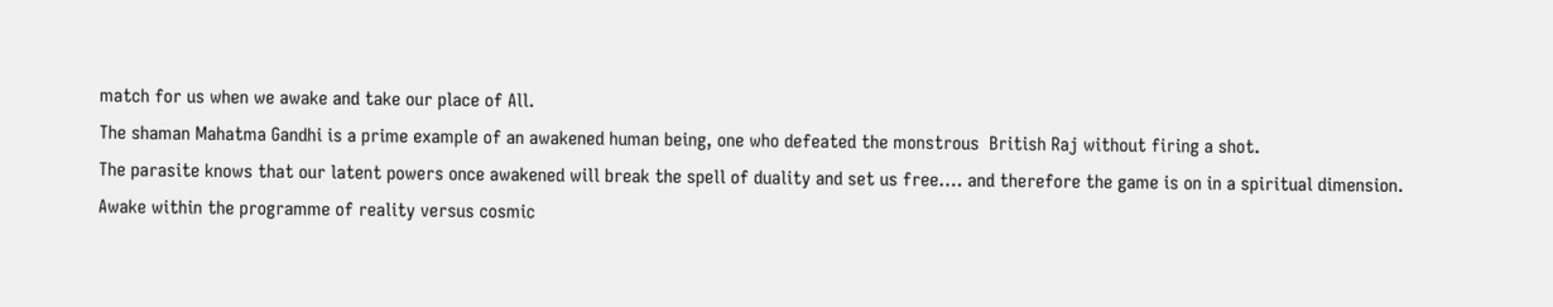match for us when we awake and take our place of All.
The shaman Mahatma Gandhi is a prime example of an awakened human being, one who defeated the monstrous  British Raj without firing a shot.
The parasite knows that our latent powers once awakened will break the spell of duality and set us free…. and therefore the game is on in a spiritual dimension.
Awake within the programme of reality versus cosmic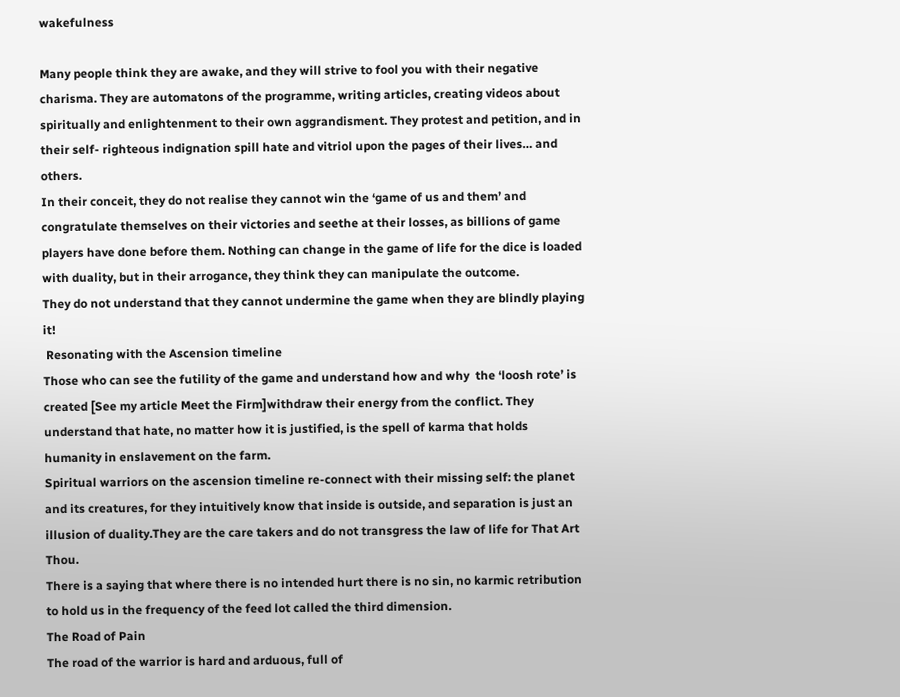wakefulness

Many people think they are awake, and they will strive to fool you with their negative charisma. They are automatons of the programme, writing articles, creating videos about spiritually and enlightenment to their own aggrandisment. They protest and petition, and in their self- righteous indignation spill hate and vitriol upon the pages of their lives… and others.
In their conceit, they do not realise they cannot win the ‘game of us and them’ and congratulate themselves on their victories and seethe at their losses, as billions of game players have done before them. Nothing can change in the game of life for the dice is loaded with duality, but in their arrogance, they think they can manipulate the outcome.
They do not understand that they cannot undermine the game when they are blindly playing it!
 Resonating with the Ascension timeline
Those who can see the futility of the game and understand how and why  the ‘loosh rote’ is created [See my article Meet the Firm]withdraw their energy from the conflict. They understand that hate, no matter how it is justified, is the spell of karma that holds humanity in enslavement on the farm.
Spiritual warriors on the ascension timeline re-connect with their missing self: the planet and its creatures, for they intuitively know that inside is outside, and separation is just an illusion of duality.They are the care takers and do not transgress the law of life for That Art Thou.
There is a saying that where there is no intended hurt there is no sin, no karmic retribution to hold us in the frequency of the feed lot called the third dimension.
The Road of Pain
The road of the warrior is hard and arduous, full of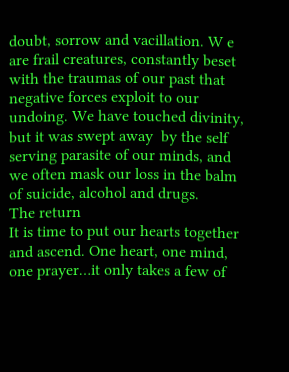doubt, sorrow and vacillation. W e are frail creatures, constantly beset with the traumas of our past that negative forces exploit to our undoing. We have touched divinity, but it was swept away  by the self serving parasite of our minds, and we often mask our loss in the balm of suicide, alcohol and drugs.
The return
It is time to put our hearts together and ascend. One heart, one mind, one prayer…it only takes a few of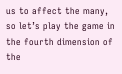us to affect the many, so let’s play the game in the fourth dimension of the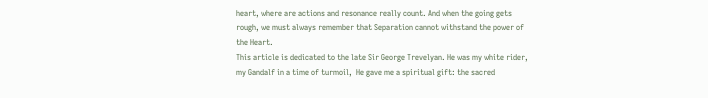heart, where are actions and resonance really count. And when the going gets rough, we must always remember that Separation cannot withstand the power of the Heart.
This article is dedicated to the late Sir George Trevelyan. He was my white rider, my Gandalf in a time of turmoil,  He gave me a spiritual gift: the sacred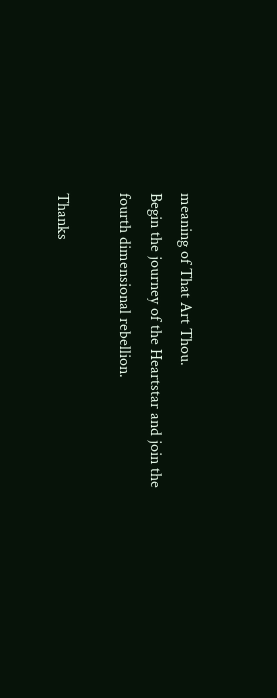meaning of That Art Thou.
Begin the journey of the Heartstar and join the fourth dimensional rebellion.

Thanks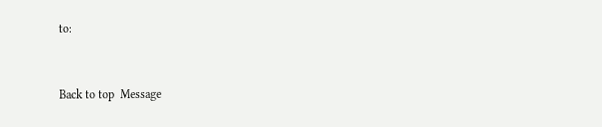to:


Back to top  Message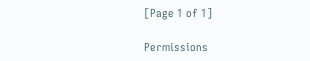[Page 1 of 1]

Permissions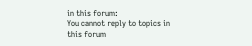in this forum:
You cannot reply to topics in this forum